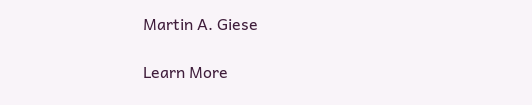Martin A. Giese

Learn More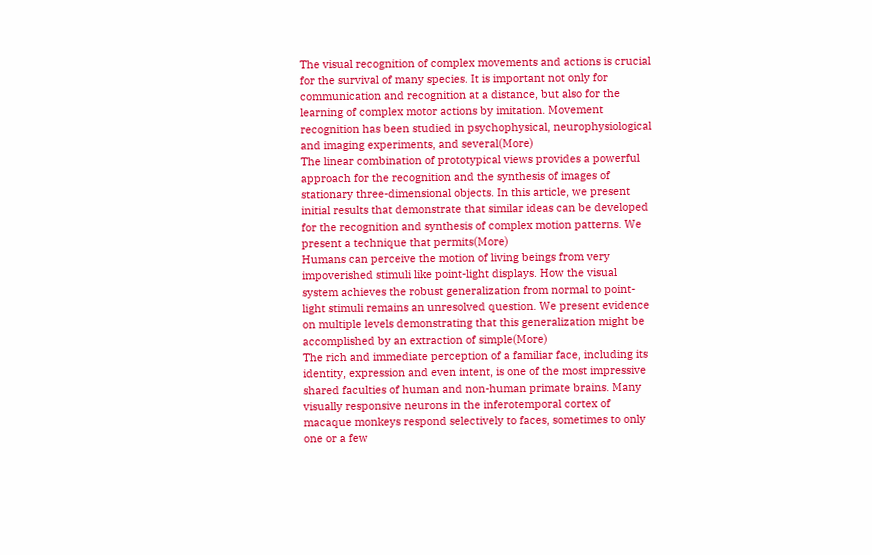The visual recognition of complex movements and actions is crucial for the survival of many species. It is important not only for communication and recognition at a distance, but also for the learning of complex motor actions by imitation. Movement recognition has been studied in psychophysical, neurophysiological and imaging experiments, and several(More)
The linear combination of prototypical views provides a powerful approach for the recognition and the synthesis of images of stationary three-dimensional objects. In this article, we present initial results that demonstrate that similar ideas can be developed for the recognition and synthesis of complex motion patterns. We present a technique that permits(More)
Humans can perceive the motion of living beings from very impoverished stimuli like point-light displays. How the visual system achieves the robust generalization from normal to point-light stimuli remains an unresolved question. We present evidence on multiple levels demonstrating that this generalization might be accomplished by an extraction of simple(More)
The rich and immediate perception of a familiar face, including its identity, expression and even intent, is one of the most impressive shared faculties of human and non-human primate brains. Many visually responsive neurons in the inferotemporal cortex of macaque monkeys respond selectively to faces, sometimes to only one or a few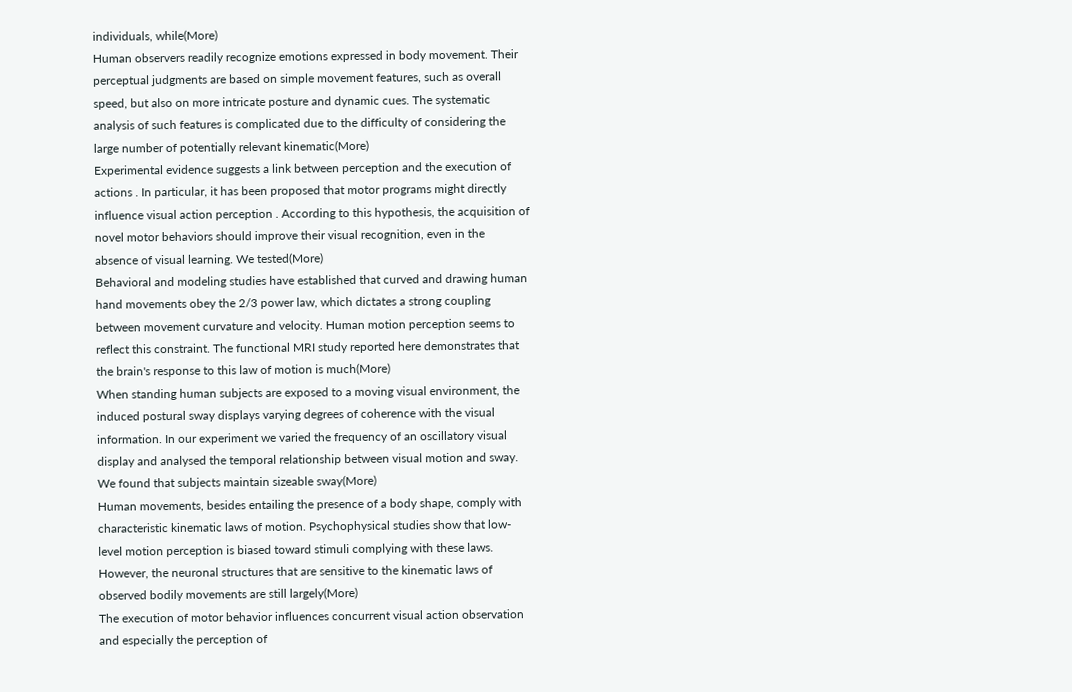individuals, while(More)
Human observers readily recognize emotions expressed in body movement. Their perceptual judgments are based on simple movement features, such as overall speed, but also on more intricate posture and dynamic cues. The systematic analysis of such features is complicated due to the difficulty of considering the large number of potentially relevant kinematic(More)
Experimental evidence suggests a link between perception and the execution of actions . In particular, it has been proposed that motor programs might directly influence visual action perception . According to this hypothesis, the acquisition of novel motor behaviors should improve their visual recognition, even in the absence of visual learning. We tested(More)
Behavioral and modeling studies have established that curved and drawing human hand movements obey the 2/3 power law, which dictates a strong coupling between movement curvature and velocity. Human motion perception seems to reflect this constraint. The functional MRI study reported here demonstrates that the brain's response to this law of motion is much(More)
When standing human subjects are exposed to a moving visual environment, the induced postural sway displays varying degrees of coherence with the visual information. In our experiment we varied the frequency of an oscillatory visual display and analysed the temporal relationship between visual motion and sway. We found that subjects maintain sizeable sway(More)
Human movements, besides entailing the presence of a body shape, comply with characteristic kinematic laws of motion. Psychophysical studies show that low-level motion perception is biased toward stimuli complying with these laws. However, the neuronal structures that are sensitive to the kinematic laws of observed bodily movements are still largely(More)
The execution of motor behavior influences concurrent visual action observation and especially the perception of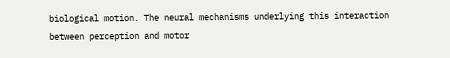biological motion. The neural mechanisms underlying this interaction between perception and motor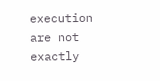execution are not exactly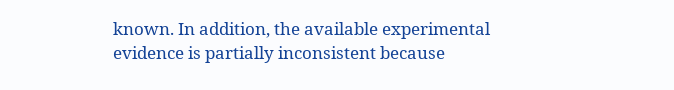known. In addition, the available experimental evidence is partially inconsistent because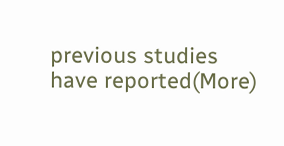previous studies have reported(More)